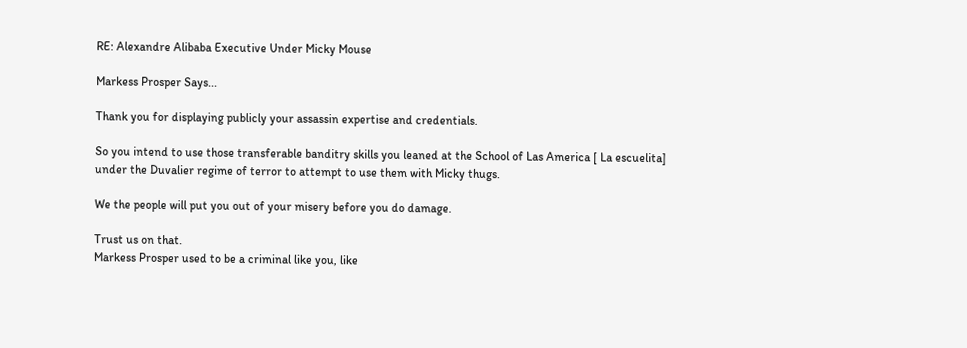RE: Alexandre Alibaba Executive Under Micky Mouse

Markess Prosper Says...

Thank you for displaying publicly your assassin expertise and credentials.

So you intend to use those transferable banditry skills you leaned at the School of Las America [ La escuelita] under the Duvalier regime of terror to attempt to use them with Micky thugs.

We the people will put you out of your misery before you do damage.

Trust us on that.
Markess Prosper used to be a criminal like you, like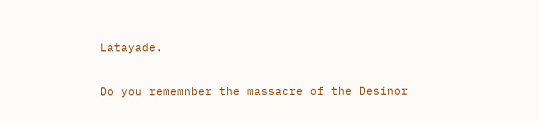Latayade.

Do you rememnber the massacre of the Desinor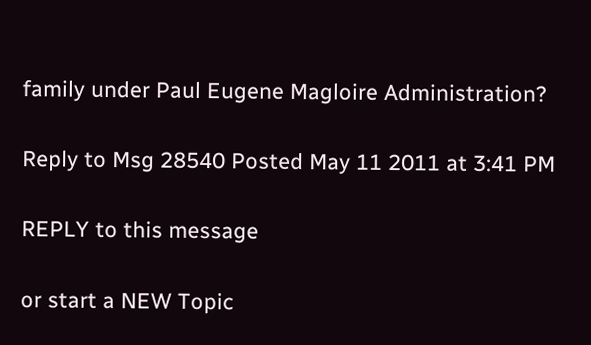family under Paul Eugene Magloire Administration?

Reply to Msg 28540 Posted May 11 2011 at 3:41 PM

REPLY to this message

or start a NEW Topic